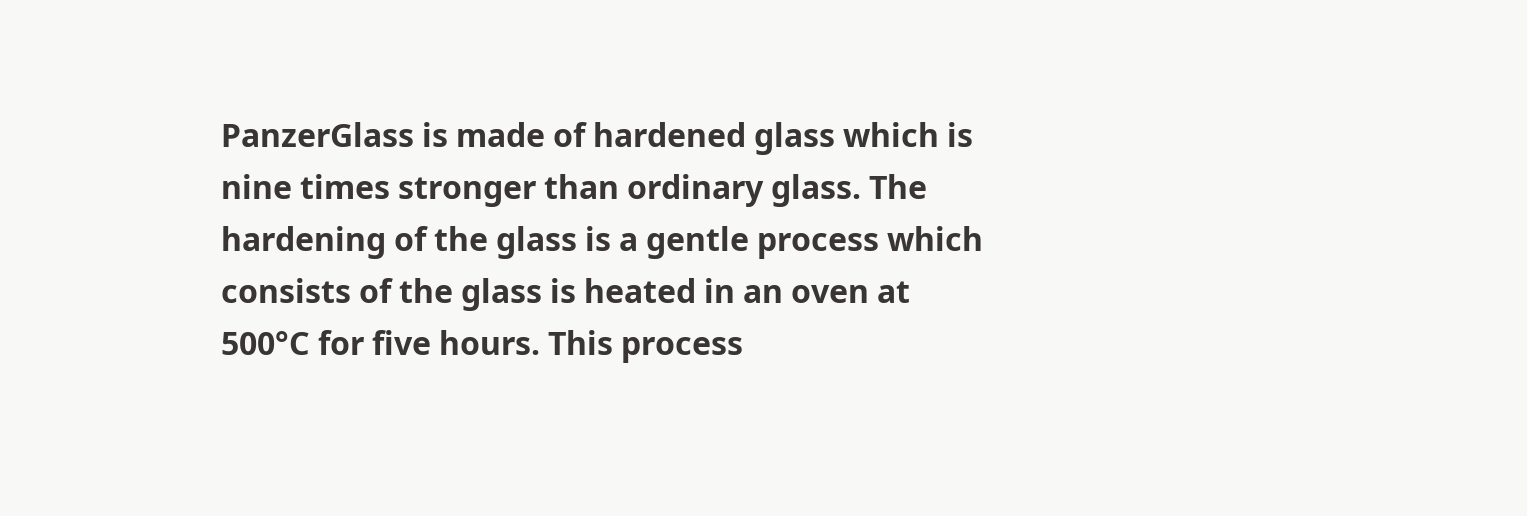PanzerGlass is made of hardened glass which is nine times stronger than ordinary glass. The hardening of the glass is a gentle process which consists of the glass is heated in an oven at 500°C for five hours. This process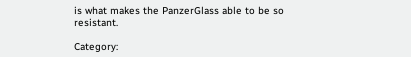is what makes the PanzerGlass able to be so resistant.

Category: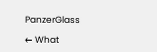PanzerGlass

← What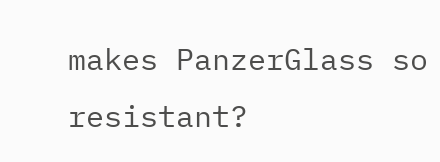makes PanzerGlass so resistant?